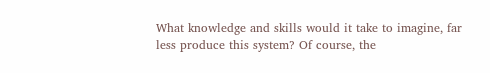What knowledge and skills would it take to imagine, far less produce this system? Of course, the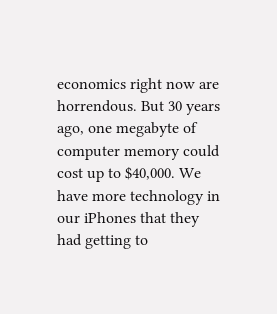economics right now are horrendous. But 30 years ago, one megabyte of computer memory could cost up to $40,000. We have more technology in our iPhones that they had getting to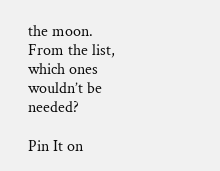the moon. From the list, which ones wouldn’t be needed?

Pin It on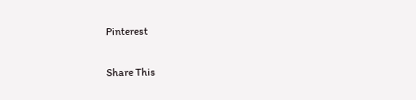Pinterest

Share This